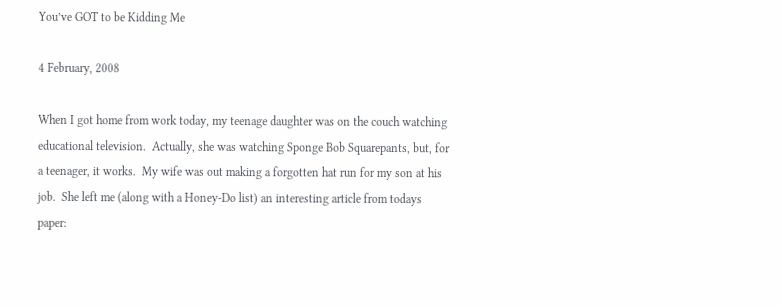You’ve GOT to be Kidding Me

4 February, 2008

When I got home from work today, my teenage daughter was on the couch watching educational television.  Actually, she was watching Sponge Bob Squarepants, but, for a teenager, it works.  My wife was out making a forgotten hat run for my son at his job.  She left me (along with a Honey-Do list) an interesting article from todays paper: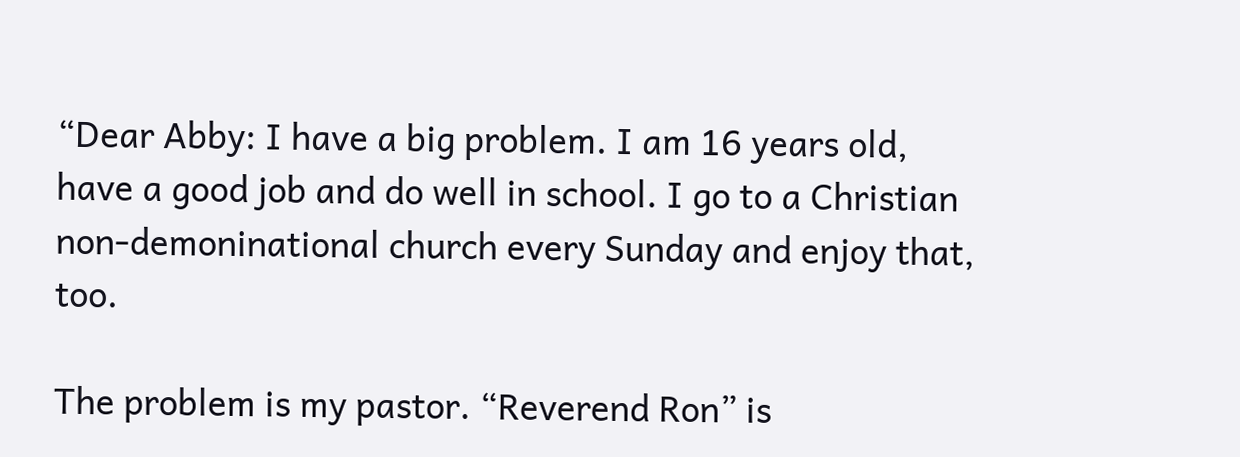“Dear Abby: I have a big problem. I am 16 years old, have a good job and do well in school. I go to a Christian non-demoninational church every Sunday and enjoy that, too.

The problem is my pastor. “Reverend Ron” is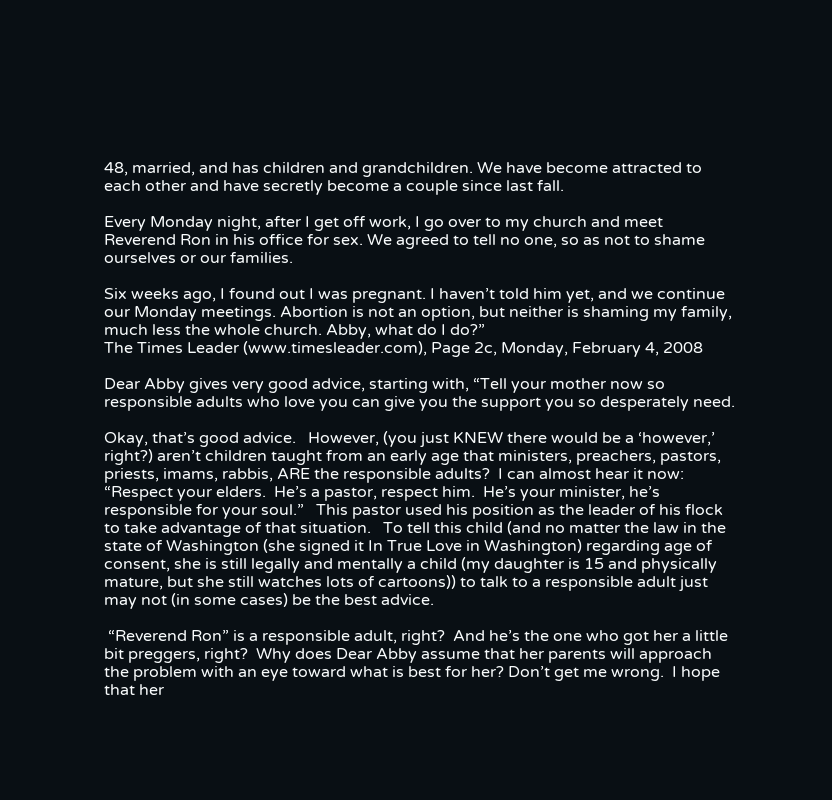48, married, and has children and grandchildren. We have become attracted to each other and have secretly become a couple since last fall.

Every Monday night, after I get off work, I go over to my church and meet Reverend Ron in his office for sex. We agreed to tell no one, so as not to shame ourselves or our families.

Six weeks ago, I found out I was pregnant. I haven’t told him yet, and we continue our Monday meetings. Abortion is not an option, but neither is shaming my family, much less the whole church. Abby, what do I do?”
The Times Leader (www.timesleader.com), Page 2c, Monday, February 4, 2008

Dear Abby gives very good advice, starting with, “Tell your mother now so responsible adults who love you can give you the support you so desperately need.

Okay, that’s good advice.   However, (you just KNEW there would be a ‘however,’ right?) aren’t children taught from an early age that ministers, preachers, pastors, priests, imams, rabbis, ARE the responsible adults?  I can almost hear it now:  “Respect your elders.  He’s a pastor, respect him.  He’s your minister, he’s responsible for your soul.”   This pastor used his position as the leader of his flock to take advantage of that situation.   To tell this child (and no matter the law in the state of Washington (she signed it In True Love in Washington) regarding age of consent, she is still legally and mentally a child (my daughter is 15 and physically mature, but she still watches lots of cartoons)) to talk to a responsible adult just may not (in some cases) be the best advice.

 “Reverend Ron” is a responsible adult, right?  And he’s the one who got her a little bit preggers, right?  Why does Dear Abby assume that her parents will approach the problem with an eye toward what is best for her? Don’t get me wrong.  I hope that her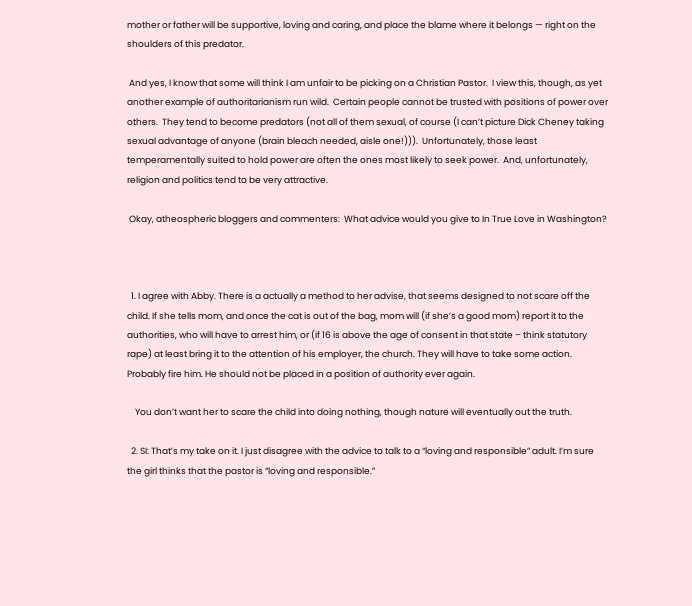mother or father will be supportive, loving and caring, and place the blame where it belongs — right on the shoulders of this predator.

 And yes, I know that some will think I am unfair to be picking on a Christian Pastor.  I view this, though, as yet another example of authoritarianism run wild.  Certain people cannot be trusted with positions of power over others.  They tend to become predators (not all of them sexual, of course (I can’t picture Dick Cheney taking sexual advantage of anyone (brain bleach needed, aisle one!))).  Unfortunately, those least temperamentally suited to hold power are often the ones most likely to seek power.  And, unfortunately, religion and politics tend to be very attractive.

 Okay, atheospheric bloggers and commenters:  What advice would you give to In True Love in Washington?



  1. I agree with Abby. There is a actually a method to her advise, that seems designed to not scare off the child. If she tells mom, and once the cat is out of the bag, mom will (if she’s a good mom) report it to the authorities, who will have to arrest him, or (if 16 is above the age of consent in that state – think statutory rape) at least bring it to the attention of his employer, the church. They will have to take some action. Probably fire him. He should not be placed in a position of authority ever again.

    You don’t want her to scare the child into doing nothing, though nature will eventually out the truth.

  2. SI: That’s my take on it. I just disagree with the advice to talk to a “loving and responsible” adult. I’m sure the girl thinks that the pastor is “loving and responsible.”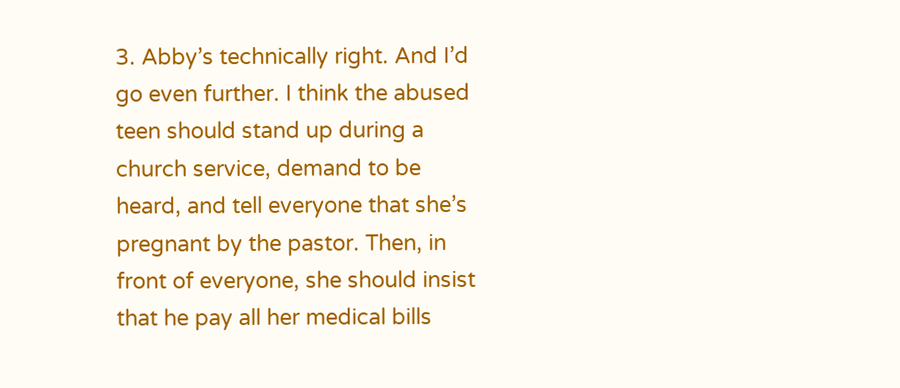3. Abby’s technically right. And I’d go even further. I think the abused teen should stand up during a church service, demand to be heard, and tell everyone that she’s pregnant by the pastor. Then, in front of everyone, she should insist that he pay all her medical bills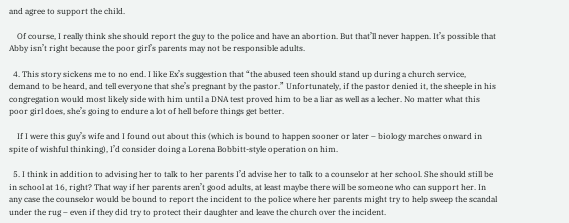and agree to support the child.

    Of course, I really think she should report the guy to the police and have an abortion. But that’ll never happen. It’s possible that Abby isn’t right because the poor girl’s parents may not be responsible adults.

  4. This story sickens me to no end. I like Ex’s suggestion that “the abused teen should stand up during a church service, demand to be heard, and tell everyone that she’s pregnant by the pastor.” Unfortunately, if the pastor denied it, the sheeple in his congregation would most likely side with him until a DNA test proved him to be a liar as well as a lecher. No matter what this poor girl does, she’s going to endure a lot of hell before things get better.

    If I were this guy’s wife and I found out about this (which is bound to happen sooner or later – biology marches onward in spite of wishful thinking), I’d consider doing a Lorena Bobbitt-style operation on him.

  5. I think in addition to advising her to talk to her parents I’d advise her to talk to a counselor at her school. She should still be in school at 16, right? That way if her parents aren’t good adults, at least maybe there will be someone who can support her. In any case the counselor would be bound to report the incident to the police where her parents might try to help sweep the scandal under the rug – even if they did try to protect their daughter and leave the church over the incident.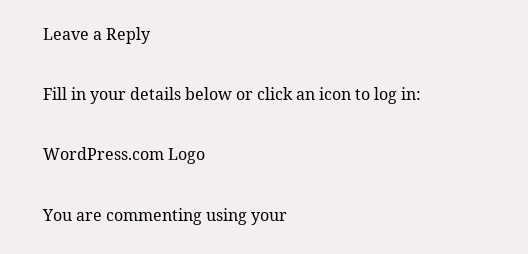Leave a Reply

Fill in your details below or click an icon to log in:

WordPress.com Logo

You are commenting using your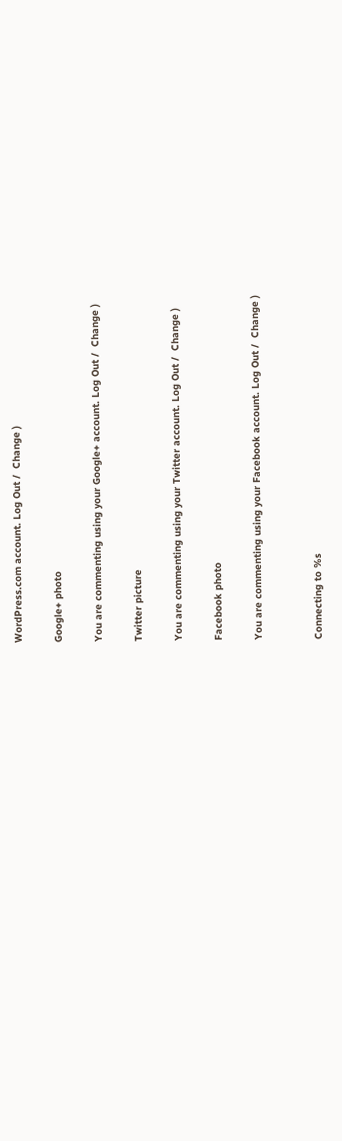WordPress.com account. Log Out /  Change )

Google+ photo

You are commenting using your Google+ account. Log Out /  Change )

Twitter picture

You are commenting using your Twitter account. Log Out /  Change )

Facebook photo

You are commenting using your Facebook account. Log Out /  Change )


Connecting to %s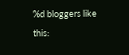%d bloggers like this: